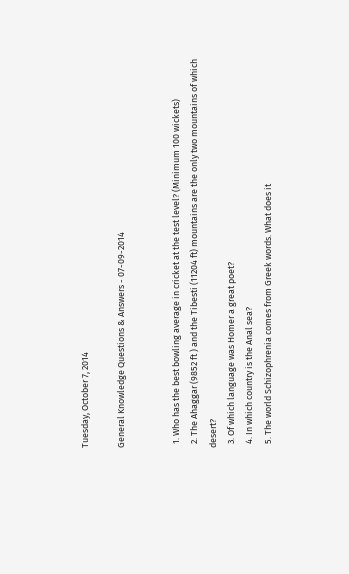Tuesday, October 7, 2014

General Knowledge Questions & Answers - 07-09-2014


  1. Who has the best bowling average in cricket at the test level? (Minimum 100 wickets)
  2. The Ahaggar (9852 ft ) and the Tibesti (11204 ft) mountains are the only two mountains of which desert?
  3. Of which language was Homer a great poet?
  4. In which country is the Anal sea?
  5. The world Schizophrenia comes from Greek words. What does it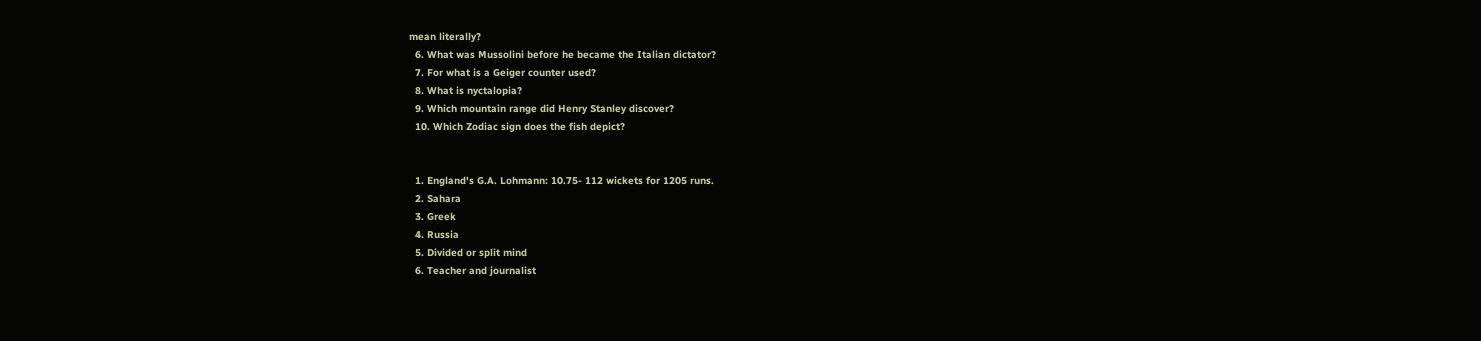mean literally?
  6. What was Mussolini before he became the Italian dictator?
  7. For what is a Geiger counter used?
  8. What is nyctalopia?
  9. Which mountain range did Henry Stanley discover?
  10. Which Zodiac sign does the fish depict?


  1. England's G.A. Lohmann: 10.75- 112 wickets for 1205 runs.
  2. Sahara
  3. Greek
  4. Russia
  5. Divided or split mind
  6. Teacher and journalist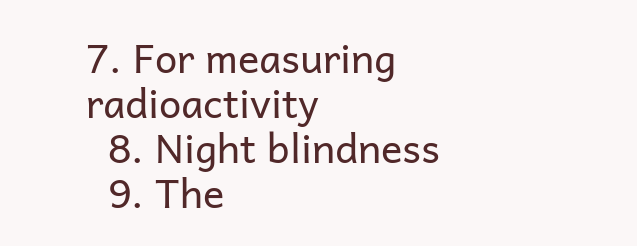7. For measuring radioactivity
  8. Night blindness
  9. The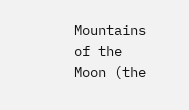Mountains of the Moon (the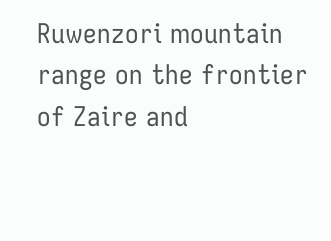Ruwenzori mountain range on the frontier of Zaire and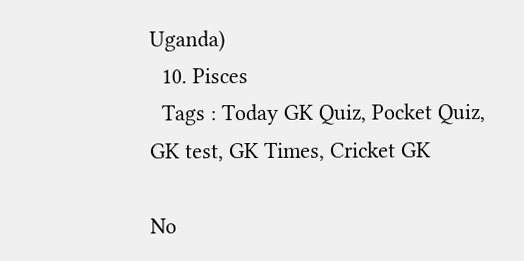Uganda)
  10. Pisces
  Tags : Today GK Quiz, Pocket Quiz, GK test, GK Times, Cricket GK

No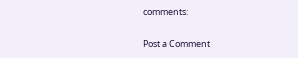comments:

Post a Comment